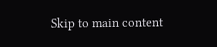Skip to main content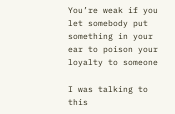You’re weak if you let somebody put something in your ear to poison your loyalty to someone

I was talking to this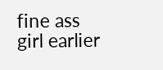fine ass girl earlier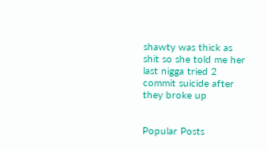shawty was thick as shit so she told me her last nigga tried 2 commit suicide after they broke up


Popular Posts